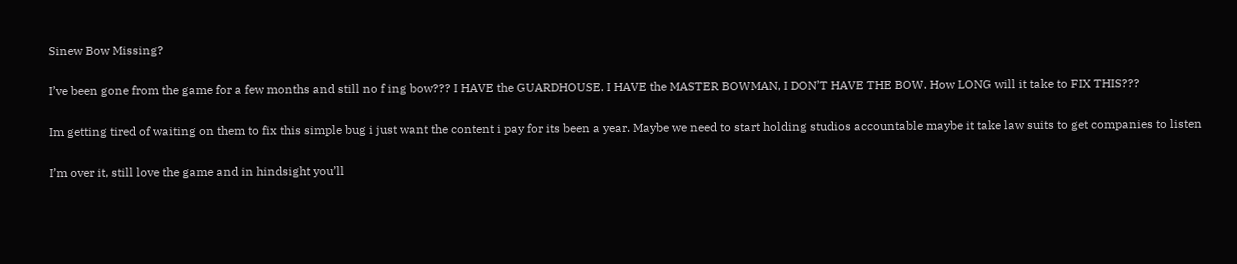Sinew Bow Missing?

I’ve been gone from the game for a few months and still no f ing bow??? I HAVE the GUARDHOUSE. I HAVE the MASTER BOWMAN, I DON’T HAVE THE BOW. How LONG will it take to FIX THIS???

Im getting tired of waiting on them to fix this simple bug i just want the content i pay for its been a year. Maybe we need to start holding studios accountable maybe it take law suits to get companies to listen

I’m over it, still love the game and in hindsight you’ll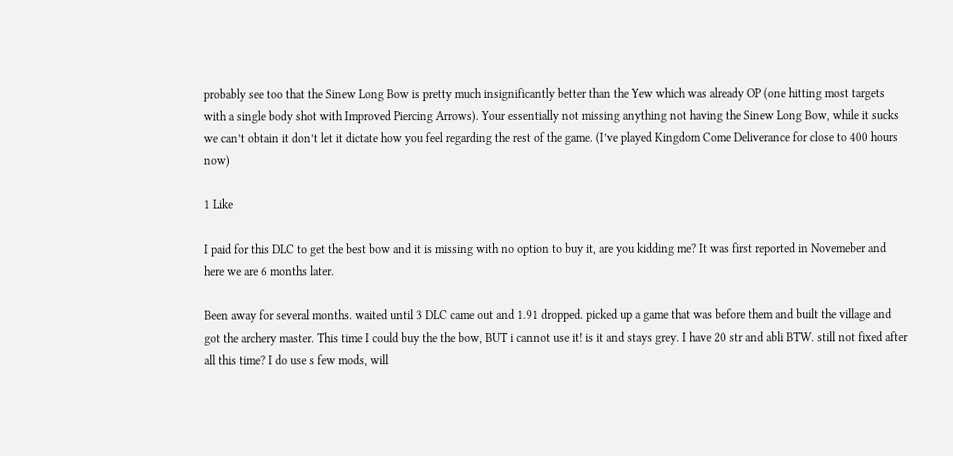probably see too that the Sinew Long Bow is pretty much insignificantly better than the Yew which was already OP (one hitting most targets with a single body shot with Improved Piercing Arrows). Your essentially not missing anything not having the Sinew Long Bow, while it sucks we can’t obtain it don’t let it dictate how you feel regarding the rest of the game. (I’ve played Kingdom Come Deliverance for close to 400 hours now)

1 Like

I paid for this DLC to get the best bow and it is missing with no option to buy it, are you kidding me? It was first reported in Novemeber and here we are 6 months later.

Been away for several months. waited until 3 DLC came out and 1.91 dropped. picked up a game that was before them and built the village and got the archery master. This time I could buy the the bow, BUT i cannot use it! is it and stays grey. I have 20 str and abli BTW. still not fixed after all this time? I do use s few mods, will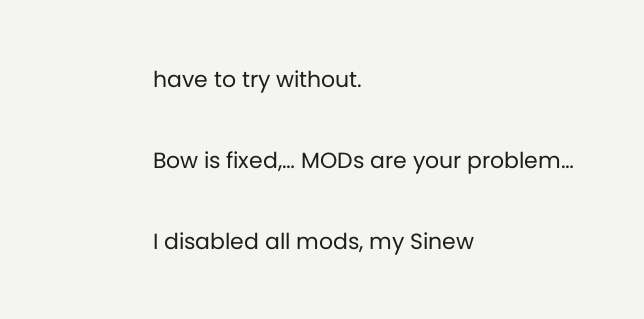have to try without.

Bow is fixed,… MODs are your problem…

I disabled all mods, my Sinew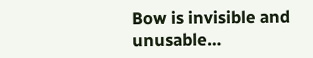Bow is invisible and unusable…